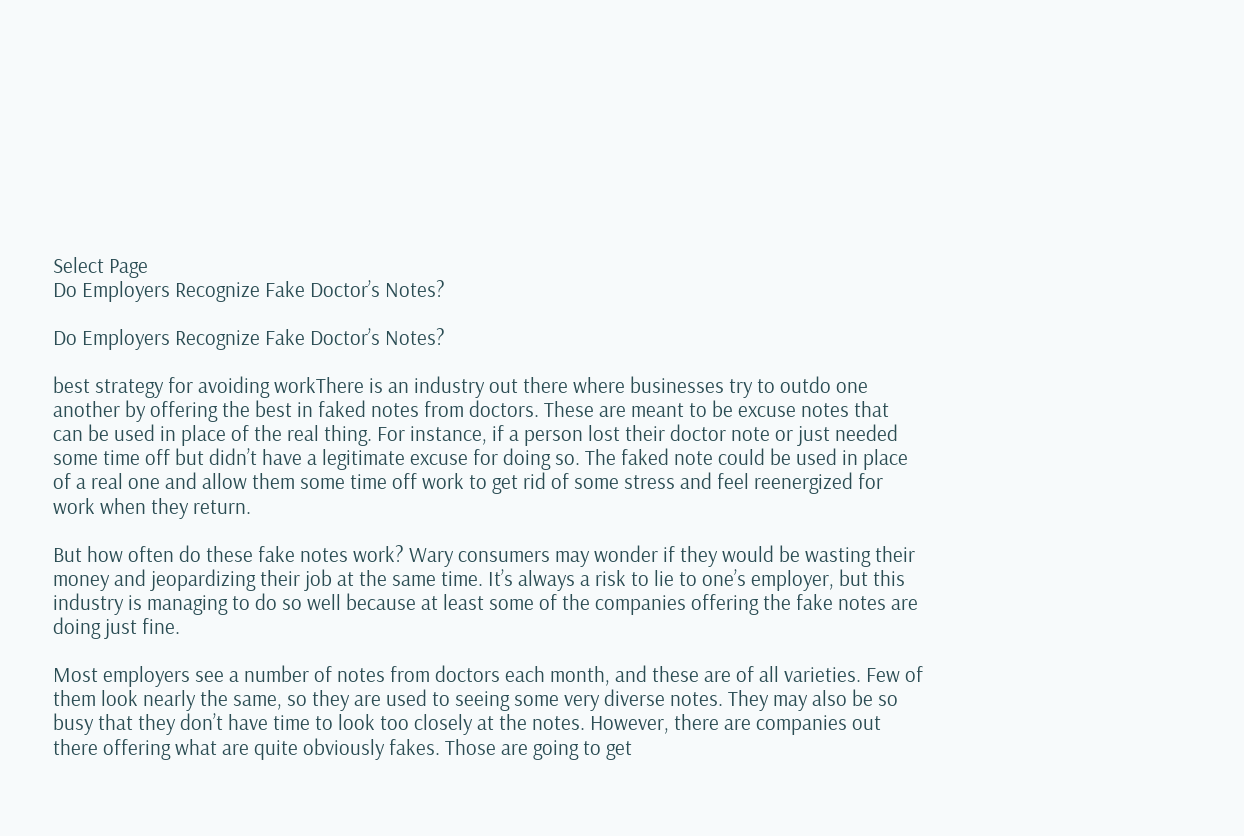Select Page
Do Employers Recognize Fake Doctor’s Notes?

Do Employers Recognize Fake Doctor’s Notes?

best strategy for avoiding workThere is an industry out there where businesses try to outdo one another by offering the best in faked notes from doctors. These are meant to be excuse notes that can be used in place of the real thing. For instance, if a person lost their doctor note or just needed some time off but didn’t have a legitimate excuse for doing so. The faked note could be used in place of a real one and allow them some time off work to get rid of some stress and feel reenergized for work when they return.

But how often do these fake notes work? Wary consumers may wonder if they would be wasting their money and jeopardizing their job at the same time. It’s always a risk to lie to one’s employer, but this industry is managing to do so well because at least some of the companies offering the fake notes are doing just fine.

Most employers see a number of notes from doctors each month, and these are of all varieties. Few of them look nearly the same, so they are used to seeing some very diverse notes. They may also be so busy that they don’t have time to look too closely at the notes. However, there are companies out there offering what are quite obviously fakes. Those are going to get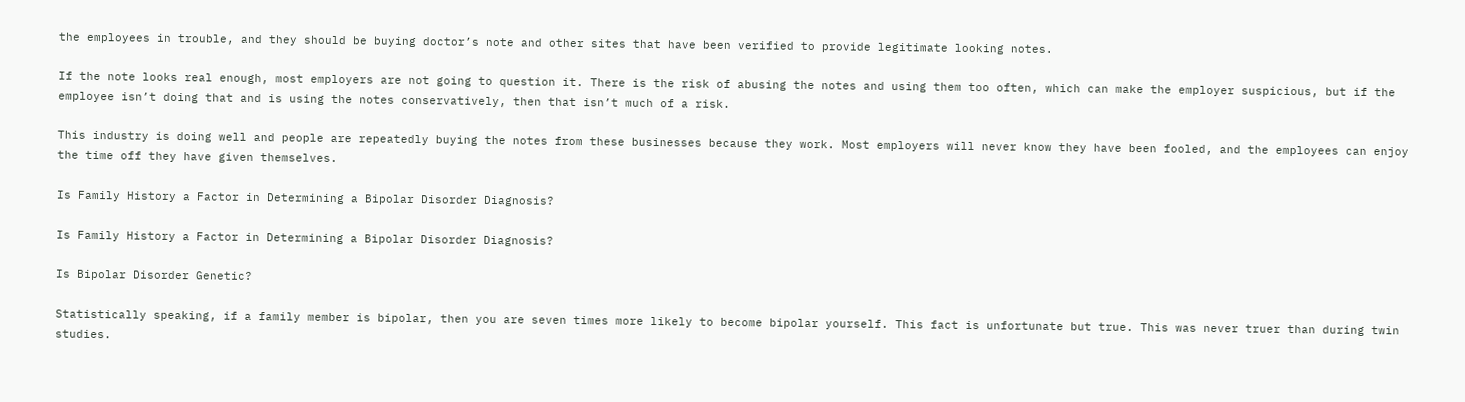the employees in trouble, and they should be buying doctor’s note and other sites that have been verified to provide legitimate looking notes.

If the note looks real enough, most employers are not going to question it. There is the risk of abusing the notes and using them too often, which can make the employer suspicious, but if the employee isn’t doing that and is using the notes conservatively, then that isn’t much of a risk.

This industry is doing well and people are repeatedly buying the notes from these businesses because they work. Most employers will never know they have been fooled, and the employees can enjoy the time off they have given themselves.

Is Family History a Factor in Determining a Bipolar Disorder Diagnosis?

Is Family History a Factor in Determining a Bipolar Disorder Diagnosis?

Is Bipolar Disorder Genetic?

Statistically speaking, if a family member is bipolar, then you are seven times more likely to become bipolar yourself. This fact is unfortunate but true. This was never truer than during twin studies.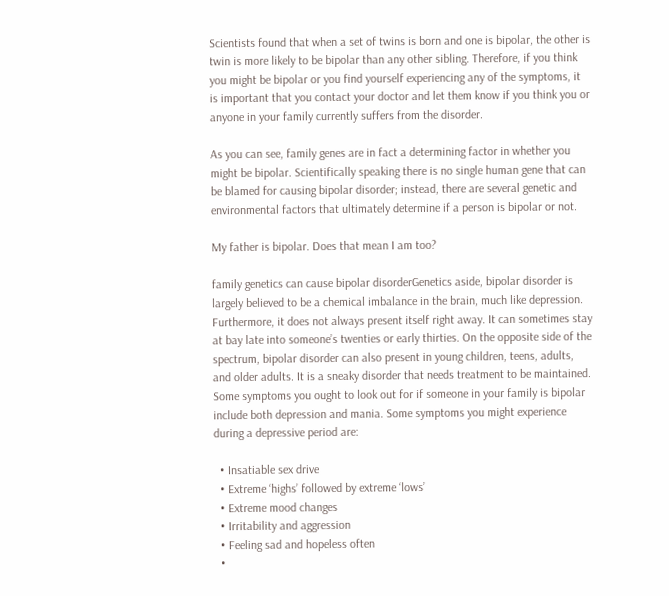Scientists found that when a set of twins is born and one is bipolar, the other is twin is more likely to be bipolar than any other sibling. Therefore, if you think you might be bipolar or you find yourself experiencing any of the symptoms, it is important that you contact your doctor and let them know if you think you or anyone in your family currently suffers from the disorder.

As you can see, family genes are in fact a determining factor in whether you might be bipolar. Scientifically speaking there is no single human gene that can be blamed for causing bipolar disorder; instead, there are several genetic and environmental factors that ultimately determine if a person is bipolar or not.

My father is bipolar. Does that mean I am too?

family genetics can cause bipolar disorderGenetics aside, bipolar disorder is largely believed to be a chemical imbalance in the brain, much like depression. Furthermore, it does not always present itself right away. It can sometimes stay at bay late into someone’s twenties or early thirties. On the opposite side of the spectrum, bipolar disorder can also present in young children, teens, adults, and older adults. It is a sneaky disorder that needs treatment to be maintained. Some symptoms you ought to look out for if someone in your family is bipolar include both depression and mania. Some symptoms you might experience during a depressive period are:

  • Insatiable sex drive
  • Extreme ‘highs’ followed by extreme ‘lows’
  • Extreme mood changes
  • Irritability and aggression
  • Feeling sad and hopeless often
  •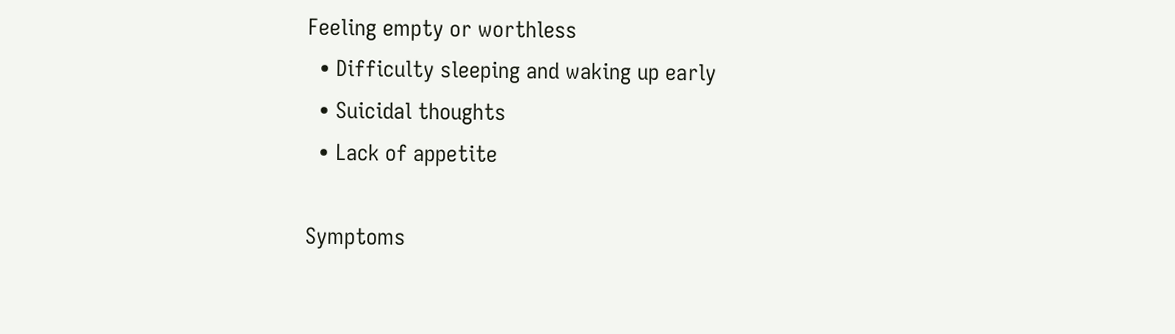Feeling empty or worthless
  • Difficulty sleeping and waking up early
  • Suicidal thoughts
  • Lack of appetite

Symptoms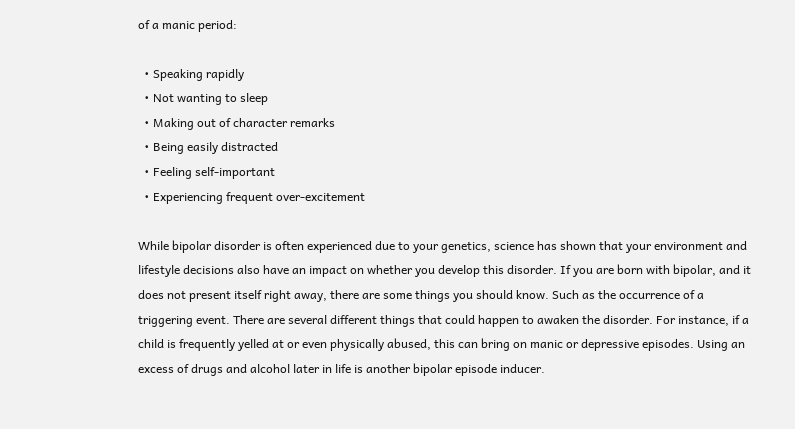of a manic period:

  • Speaking rapidly
  • Not wanting to sleep
  • Making out of character remarks
  • Being easily distracted
  • Feeling self-important
  • Experiencing frequent over-excitement

While bipolar disorder is often experienced due to your genetics, science has shown that your environment and lifestyle decisions also have an impact on whether you develop this disorder. If you are born with bipolar, and it does not present itself right away, there are some things you should know. Such as the occurrence of a triggering event. There are several different things that could happen to awaken the disorder. For instance, if a child is frequently yelled at or even physically abused, this can bring on manic or depressive episodes. Using an excess of drugs and alcohol later in life is another bipolar episode inducer.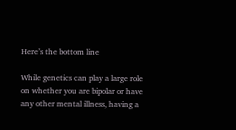Here’s the bottom line

While genetics can play a large role on whether you are bipolar or have any other mental illness, having a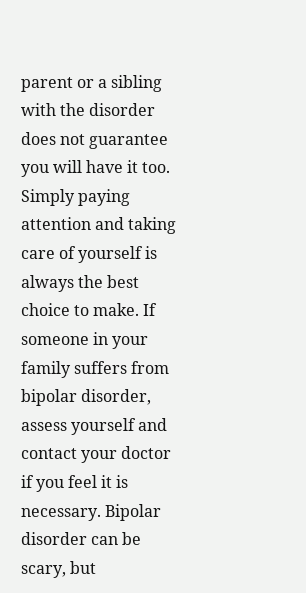parent or a sibling with the disorder does not guarantee you will have it too. Simply paying attention and taking care of yourself is always the best choice to make. If someone in your family suffers from bipolar disorder, assess yourself and contact your doctor if you feel it is necessary. Bipolar disorder can be scary, but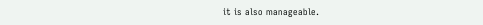it is also manageable.